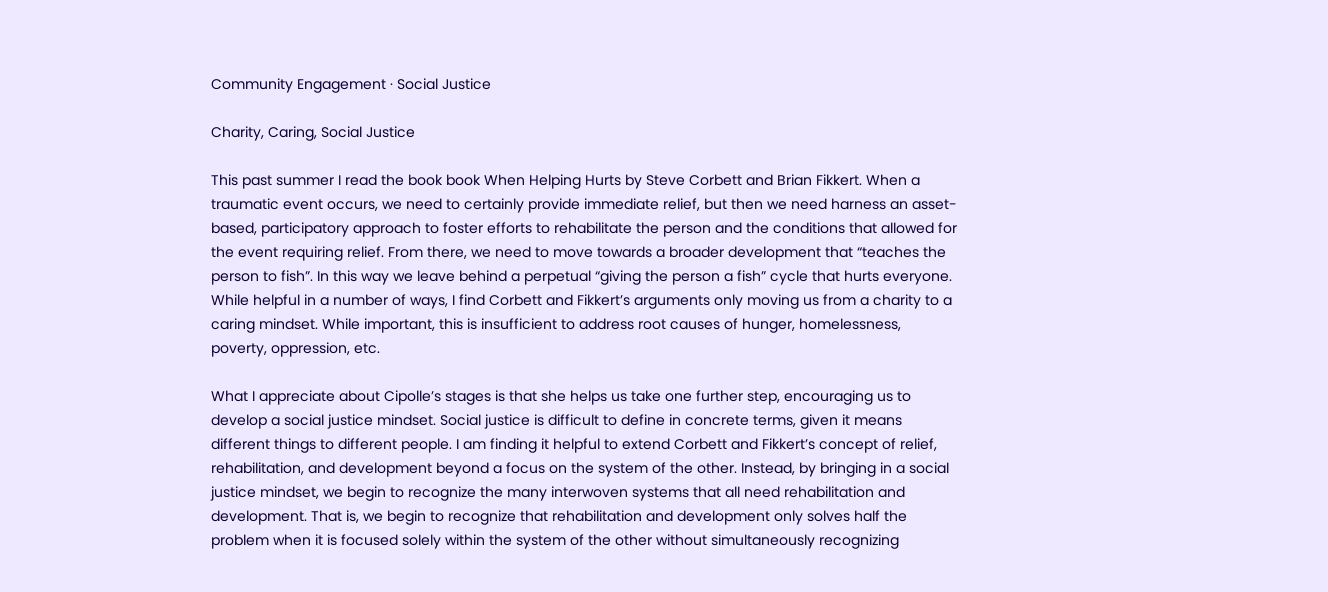Community Engagement · Social Justice

Charity, Caring, Social Justice

This past summer I read the book book When Helping Hurts by Steve Corbett and Brian Fikkert. When a traumatic event occurs, we need to certainly provide immediate relief, but then we need harness an asset-based, participatory approach to foster efforts to rehabilitate the person and the conditions that allowed for the event requiring relief. From there, we need to move towards a broader development that “teaches the person to fish”. In this way we leave behind a perpetual “giving the person a fish” cycle that hurts everyone. While helpful in a number of ways, I find Corbett and Fikkert’s arguments only moving us from a charity to a caring mindset. While important, this is insufficient to address root causes of hunger, homelessness, poverty, oppression, etc.

What I appreciate about Cipolle’s stages is that she helps us take one further step, encouraging us to develop a social justice mindset. Social justice is difficult to define in concrete terms, given it means different things to different people. I am finding it helpful to extend Corbett and Fikkert’s concept of relief, rehabilitation, and development beyond a focus on the system of the other. Instead, by bringing in a social justice mindset, we begin to recognize the many interwoven systems that all need rehabilitation and development. That is, we begin to recognize that rehabilitation and development only solves half the problem when it is focused solely within the system of the other without simultaneously recognizing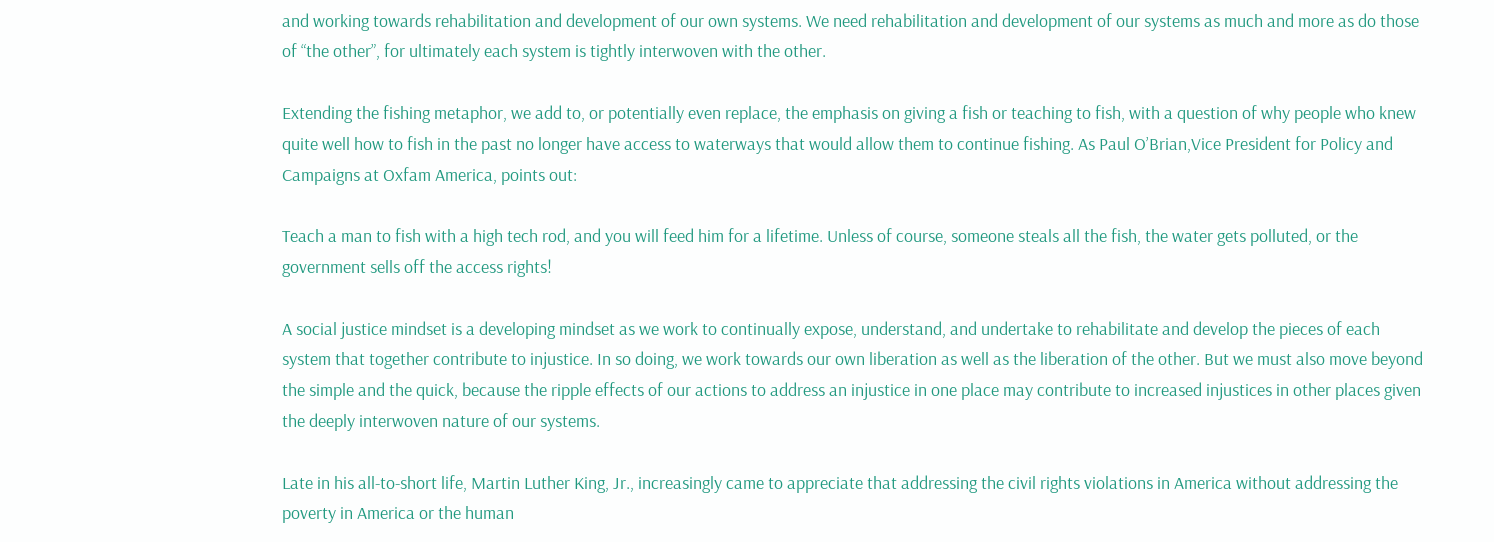and working towards rehabilitation and development of our own systems. We need rehabilitation and development of our systems as much and more as do those of “the other”, for ultimately each system is tightly interwoven with the other.

Extending the fishing metaphor, we add to, or potentially even replace, the emphasis on giving a fish or teaching to fish, with a question of why people who knew quite well how to fish in the past no longer have access to waterways that would allow them to continue fishing. As Paul O’Brian,Vice President for Policy and Campaigns at Oxfam America, points out:

Teach a man to fish with a high tech rod, and you will feed him for a lifetime. Unless of course, someone steals all the fish, the water gets polluted, or the government sells off the access rights!

A social justice mindset is a developing mindset as we work to continually expose, understand, and undertake to rehabilitate and develop the pieces of each system that together contribute to injustice. In so doing, we work towards our own liberation as well as the liberation of the other. But we must also move beyond the simple and the quick, because the ripple effects of our actions to address an injustice in one place may contribute to increased injustices in other places given the deeply interwoven nature of our systems.

Late in his all-to-short life, Martin Luther King, Jr., increasingly came to appreciate that addressing the civil rights violations in America without addressing the poverty in America or the human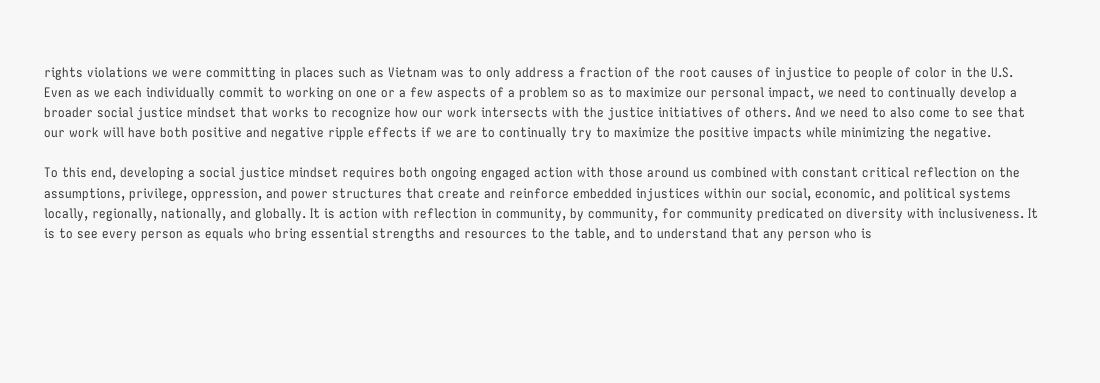rights violations we were committing in places such as Vietnam was to only address a fraction of the root causes of injustice to people of color in the U.S. Even as we each individually commit to working on one or a few aspects of a problem so as to maximize our personal impact, we need to continually develop a broader social justice mindset that works to recognize how our work intersects with the justice initiatives of others. And we need to also come to see that our work will have both positive and negative ripple effects if we are to continually try to maximize the positive impacts while minimizing the negative.

To this end, developing a social justice mindset requires both ongoing engaged action with those around us combined with constant critical reflection on the assumptions, privilege, oppression, and power structures that create and reinforce embedded injustices within our social, economic, and political systems locally, regionally, nationally, and globally. It is action with reflection in community, by community, for community predicated on diversity with inclusiveness. It is to see every person as equals who bring essential strengths and resources to the table, and to understand that any person who is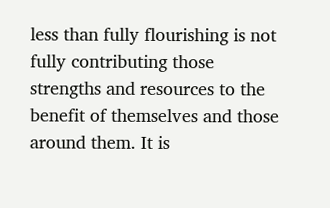less than fully flourishing is not fully contributing those strengths and resources to the benefit of themselves and those around them. It is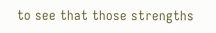to see that those strengths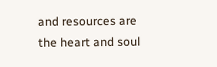and resources are the heart and soul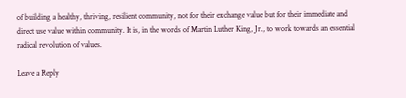of building a healthy, thriving, resilient community, not for their exchange value but for their immediate and direct use value within community. It is, in the words of Martin Luther King, Jr., to work towards an essential radical revolution of values.

Leave a Reply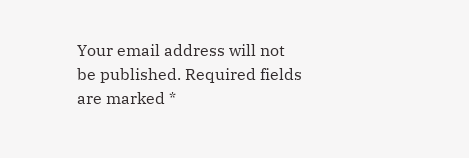Your email address will not be published. Required fields are marked *